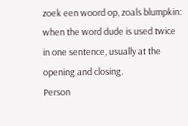zoek een woord op, zoals blumpkin:
when the word dude is used twice in one sentence, usually at the opening and closing.
Person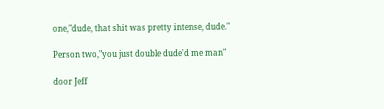one,"dude, that shit was pretty intense, dude."

Person two,"you just double dude'd me man"

door Jeff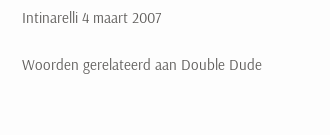Intinarelli 4 maart 2007

Woorden gerelateerd aan Double Dude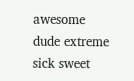awesome dude extreme sick sweet